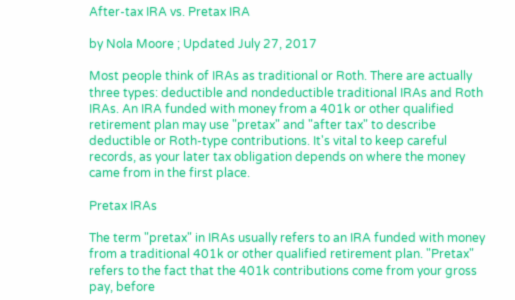After-tax IRA vs. Pretax IRA

by Nola Moore ; Updated July 27, 2017

Most people think of IRAs as traditional or Roth. There are actually three types: deductible and nondeductible traditional IRAs and Roth IRAs. An IRA funded with money from a 401k or other qualified retirement plan may use "pretax" and "after tax" to describe deductible or Roth-type contributions. It's vital to keep careful records, as your later tax obligation depends on where the money came from in the first place.

Pretax IRAs

The term "pretax" in IRAs usually refers to an IRA funded with money from a traditional 401k or other qualified retirement plan. "Pretax" refers to the fact that the 401k contributions come from your gross pay, before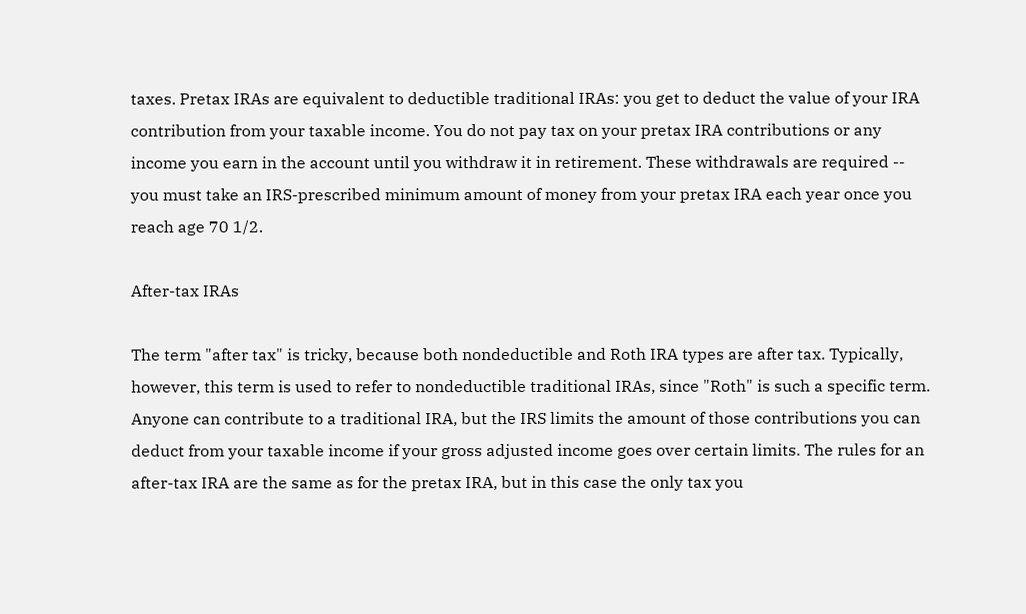taxes. Pretax IRAs are equivalent to deductible traditional IRAs: you get to deduct the value of your IRA contribution from your taxable income. You do not pay tax on your pretax IRA contributions or any income you earn in the account until you withdraw it in retirement. These withdrawals are required -- you must take an IRS-prescribed minimum amount of money from your pretax IRA each year once you reach age 70 1/2.

After-tax IRAs

The term "after tax" is tricky, because both nondeductible and Roth IRA types are after tax. Typically, however, this term is used to refer to nondeductible traditional IRAs, since "Roth" is such a specific term. Anyone can contribute to a traditional IRA, but the IRS limits the amount of those contributions you can deduct from your taxable income if your gross adjusted income goes over certain limits. The rules for an after-tax IRA are the same as for the pretax IRA, but in this case the only tax you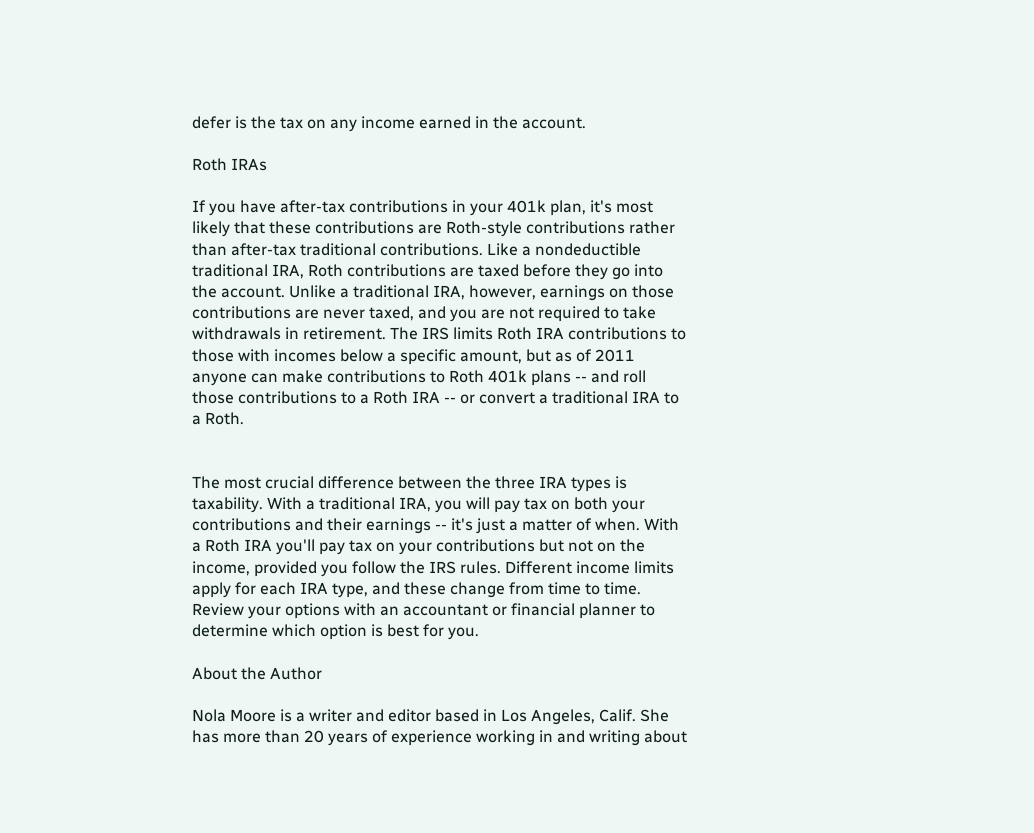defer is the tax on any income earned in the account.

Roth IRAs

If you have after-tax contributions in your 401k plan, it's most likely that these contributions are Roth-style contributions rather than after-tax traditional contributions. Like a nondeductible traditional IRA, Roth contributions are taxed before they go into the account. Unlike a traditional IRA, however, earnings on those contributions are never taxed, and you are not required to take withdrawals in retirement. The IRS limits Roth IRA contributions to those with incomes below a specific amount, but as of 2011 anyone can make contributions to Roth 401k plans -- and roll those contributions to a Roth IRA -- or convert a traditional IRA to a Roth.


The most crucial difference between the three IRA types is taxability. With a traditional IRA, you will pay tax on both your contributions and their earnings -- it's just a matter of when. With a Roth IRA you'll pay tax on your contributions but not on the income, provided you follow the IRS rules. Different income limits apply for each IRA type, and these change from time to time. Review your options with an accountant or financial planner to determine which option is best for you.

About the Author

Nola Moore is a writer and editor based in Los Angeles, Calif. She has more than 20 years of experience working in and writing about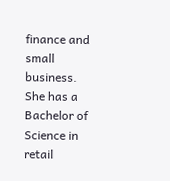finance and small business. She has a Bachelor of Science in retail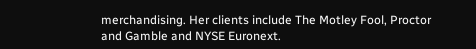merchandising. Her clients include The Motley Fool, Proctor and Gamble and NYSE Euronext.